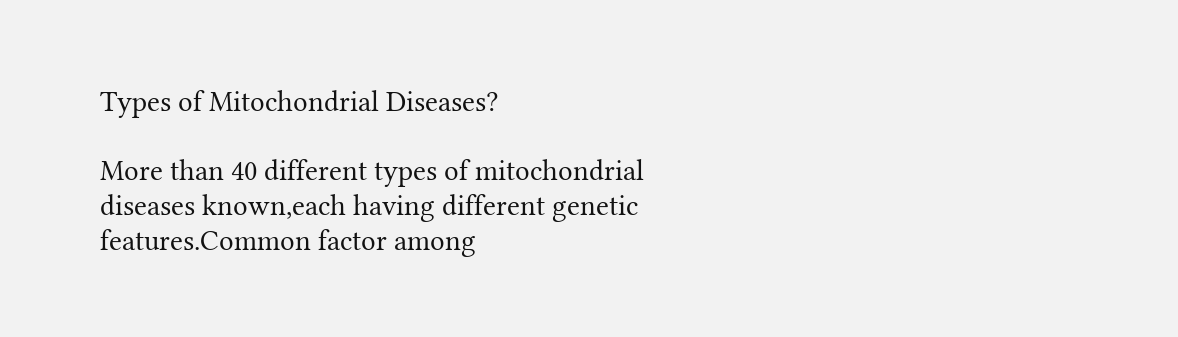Types of Mitochondrial Diseases?

More than 40 different types of mitochondrial diseases known,each having different genetic features.Common factor among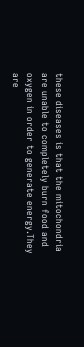these diseases is that the mitochondria are unable to completely burn food and oxygen in order to generate energy.They are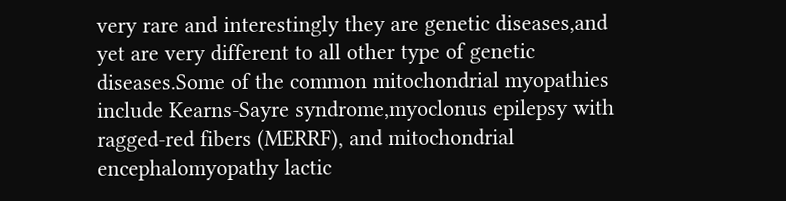very rare and interestingly they are genetic diseases,and yet are very different to all other type of genetic diseases.Some of the common mitochondrial myopathies include Kearns-Sayre syndrome,myoclonus epilepsy with ragged-red fibers (MERRF), and mitochondrial encephalomyopathy lactic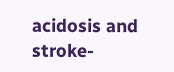acidosis and stroke-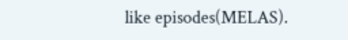like episodes(MELAS).